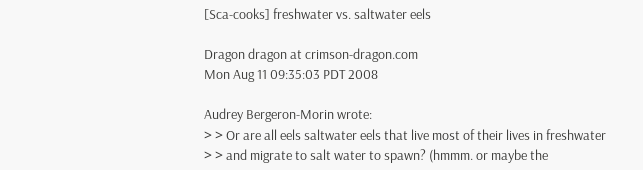[Sca-cooks] freshwater vs. saltwater eels

Dragon dragon at crimson-dragon.com
Mon Aug 11 09:35:03 PDT 2008

Audrey Bergeron-Morin wrote:
> > Or are all eels saltwater eels that live most of their lives in freshwater
> > and migrate to salt water to spawn? (hmmm. or maybe the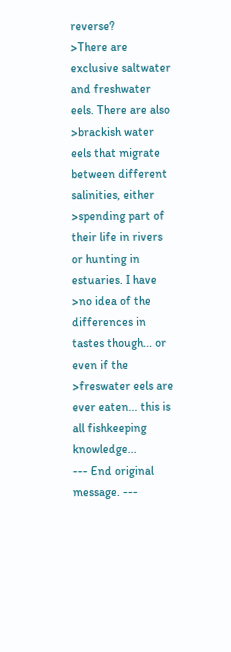reverse?
>There are exclusive saltwater and freshwater eels. There are also
>brackish water eels that migrate between different salinities, either
>spending part of their life in rivers or hunting in estuaries. I have
>no idea of the differences in tastes though... or even if the
>freswater eels are ever eaten... this is all fishkeeping knowledge...
--- End original message. ---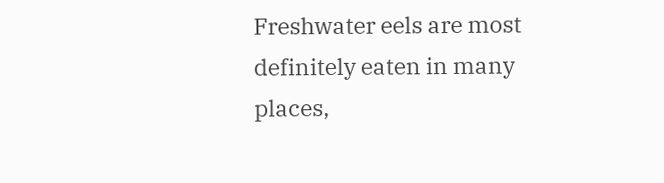Freshwater eels are most definitely eaten in many places,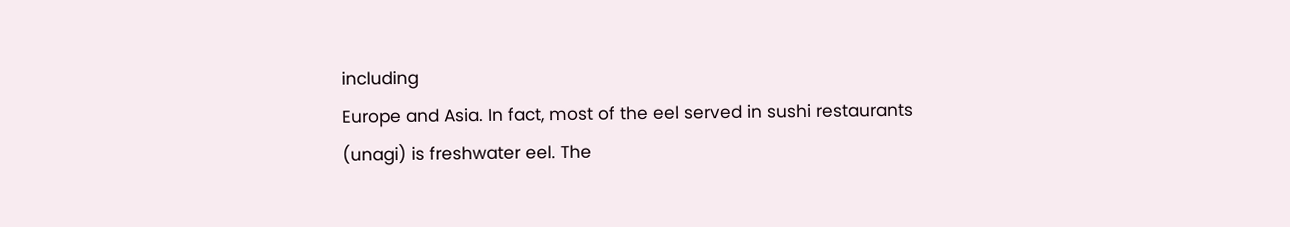including
Europe and Asia. In fact, most of the eel served in sushi restaurants
(unagi) is freshwater eel. The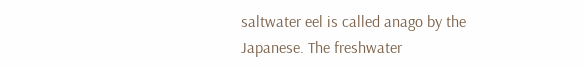saltwater eel is called anago by the
Japanese. The freshwater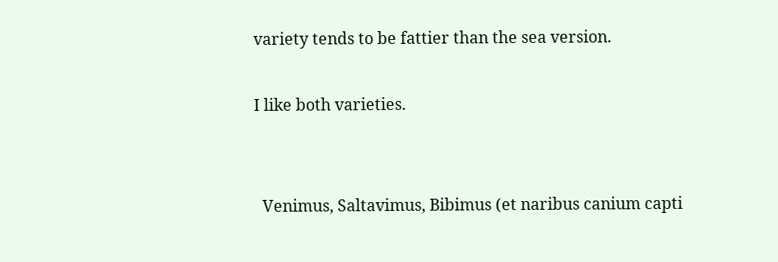variety tends to be fattier than the sea version.

I like both varieties.


  Venimus, Saltavimus, Bibimus (et naribus canium capti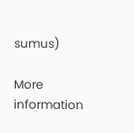sumus)

More information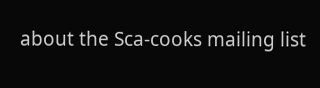about the Sca-cooks mailing list